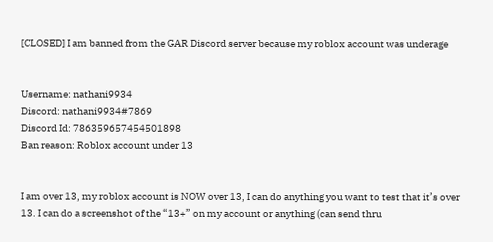[CLOSED] I am banned from the GAR Discord server because my roblox account was underage


Username: nathani9934
Discord: nathani9934#7869
Discord Id: 786359657454501898
Ban reason: Roblox account under 13


I am over 13, my roblox account is NOW over 13, I can do anything you want to test that it’s over 13. I can do a screenshot of the “13+” on my account or anything (can send thru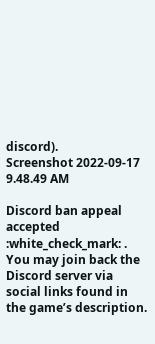discord).
Screenshot 2022-09-17 9.48.49 AM

Discord ban appeal accepted :white_check_mark: . You may join back the Discord server via social links found in the game’s description.